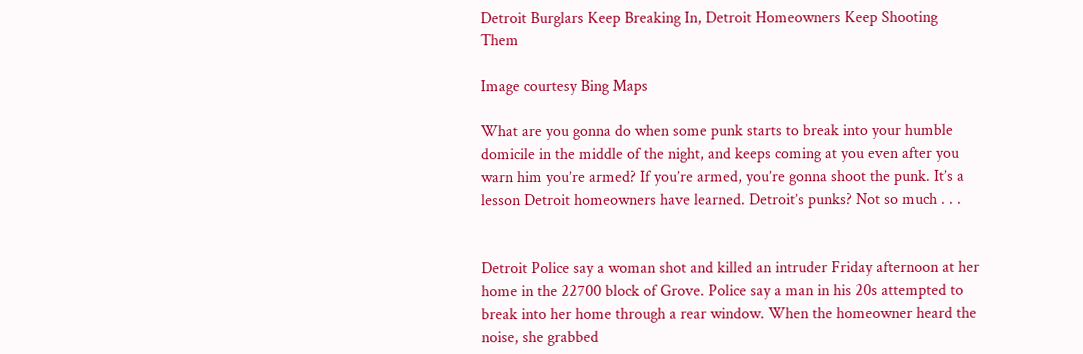Detroit Burglars Keep Breaking In, Detroit Homeowners Keep Shooting Them

Image courtesy Bing Maps

What are you gonna do when some punk starts to break into your humble domicile in the middle of the night, and keeps coming at you even after you warn him you’re armed? If you’re armed, you’re gonna shoot the punk. It’s a lesson Detroit homeowners have learned. Detroit’s punks? Not so much . . .


Detroit Police say a woman shot and killed an intruder Friday afternoon at her home in the 22700 block of Grove. Police say a man in his 20s attempted to break into her home through a rear window. When the homeowner heard the noise, she grabbed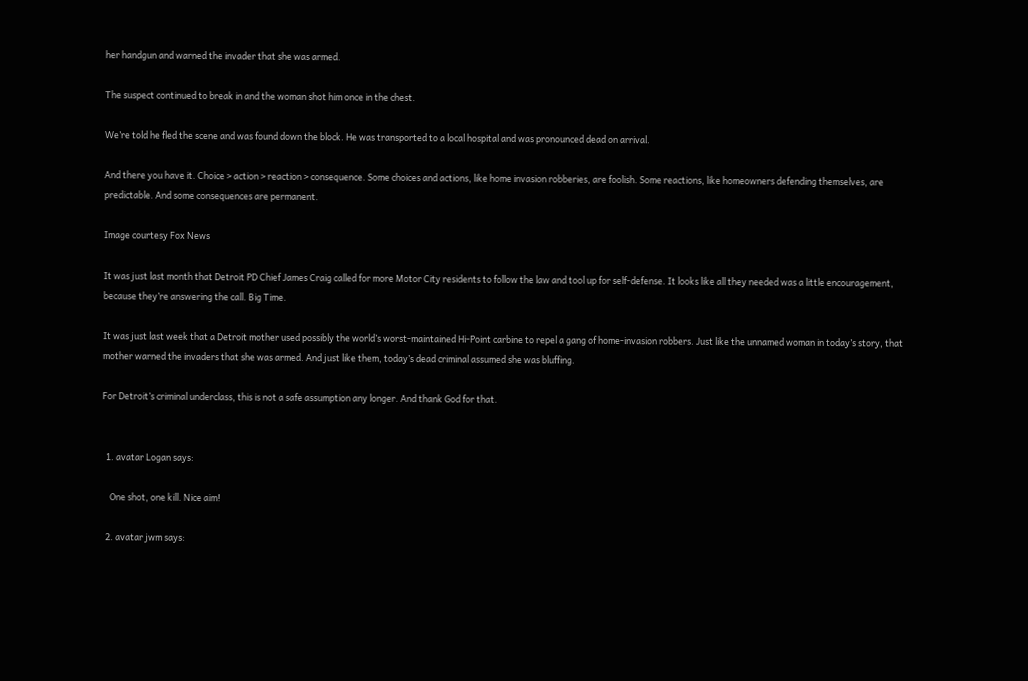her handgun and warned the invader that she was armed.

The suspect continued to break in and the woman shot him once in the chest.

We’re told he fled the scene and was found down the block. He was transported to a local hospital and was pronounced dead on arrival.

And there you have it. Choice > action > reaction > consequence. Some choices and actions, like home invasion robberies, are foolish. Some reactions, like homeowners defending themselves, are predictable. And some consequences are permanent.

Image courtesy Fox News

It was just last month that Detroit PD Chief James Craig called for more Motor City residents to follow the law and tool up for self-defense. It looks like all they needed was a little encouragement, because they’re answering the call. Big Time.

It was just last week that a Detroit mother used possibly the world’s worst-maintained Hi-Point carbine to repel a gang of home-invasion robbers. Just like the unnamed woman in today’s story, that mother warned the invaders that she was armed. And just like them, today’s dead criminal assumed she was bluffing.

For Detroit’s criminal underclass, this is not a safe assumption any longer. And thank God for that.


  1. avatar Logan says:

    One shot, one kill. Nice aim!

  2. avatar jwm says: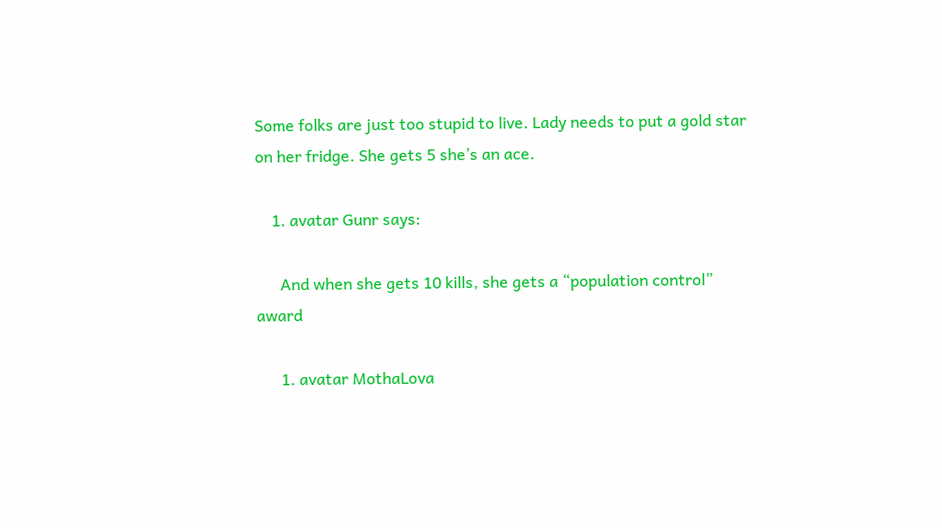Some folks are just too stupid to live. Lady needs to put a gold star on her fridge. She gets 5 she’s an ace.

    1. avatar Gunr says:

      And when she gets 10 kills, she gets a “population control” award

      1. avatar MothaLova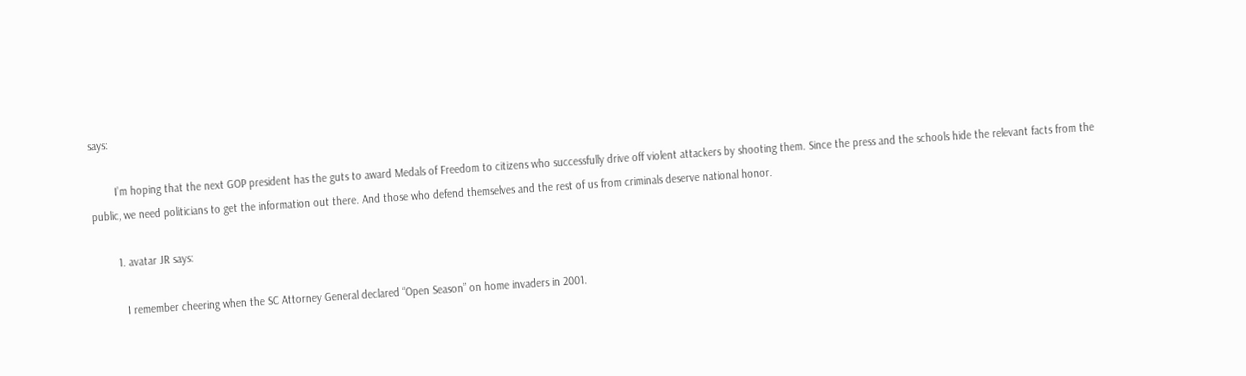says:

        I’m hoping that the next GOP president has the guts to award Medals of Freedom to citizens who successfully drive off violent attackers by shooting them. Since the press and the schools hide the relevant facts from the public, we need politicians to get the information out there. And those who defend themselves and the rest of us from criminals deserve national honor.

        1. avatar JR says:

          I remember cheering when the SC Attorney General declared “Open Season” on home invaders in 2001.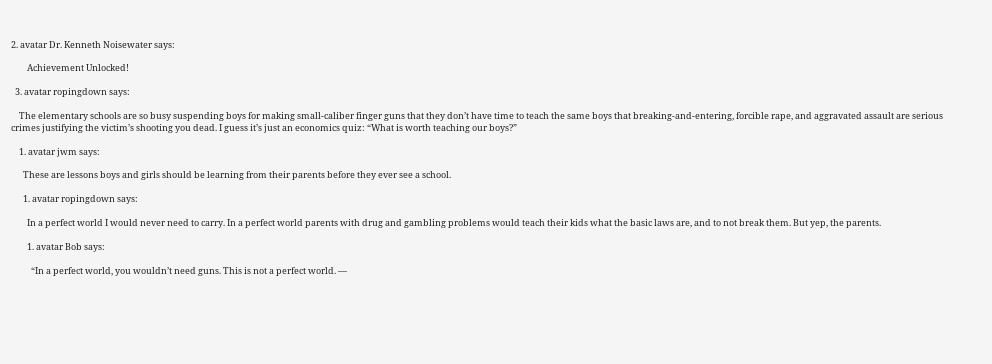2. avatar Dr. Kenneth Noisewater says:

        Achievement Unlocked!

  3. avatar ropingdown says:

    The elementary schools are so busy suspending boys for making small-caliber finger guns that they don’t have time to teach the same boys that breaking-and-entering, forcible rape, and aggravated assault are serious crimes justifying the victim’s shooting you dead. I guess it’s just an economics quiz: “What is worth teaching our boys?”

    1. avatar jwm says:

      These are lessons boys and girls should be learning from their parents before they ever see a school.

      1. avatar ropingdown says:

        In a perfect world I would never need to carry. In a perfect world parents with drug and gambling problems would teach their kids what the basic laws are, and to not break them. But yep, the parents.

        1. avatar Bob says:

          “In a perfect world, you wouldn’t need guns. This is not a perfect world. —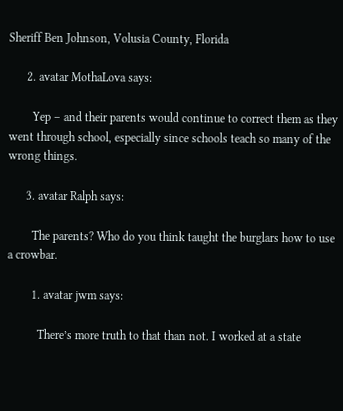Sheriff Ben Johnson, Volusia County, Florida

      2. avatar MothaLova says:

        Yep – and their parents would continue to correct them as they went through school, especially since schools teach so many of the wrong things.

      3. avatar Ralph says:

        The parents? Who do you think taught the burglars how to use a crowbar.

        1. avatar jwm says:

          There’s more truth to that than not. I worked at a state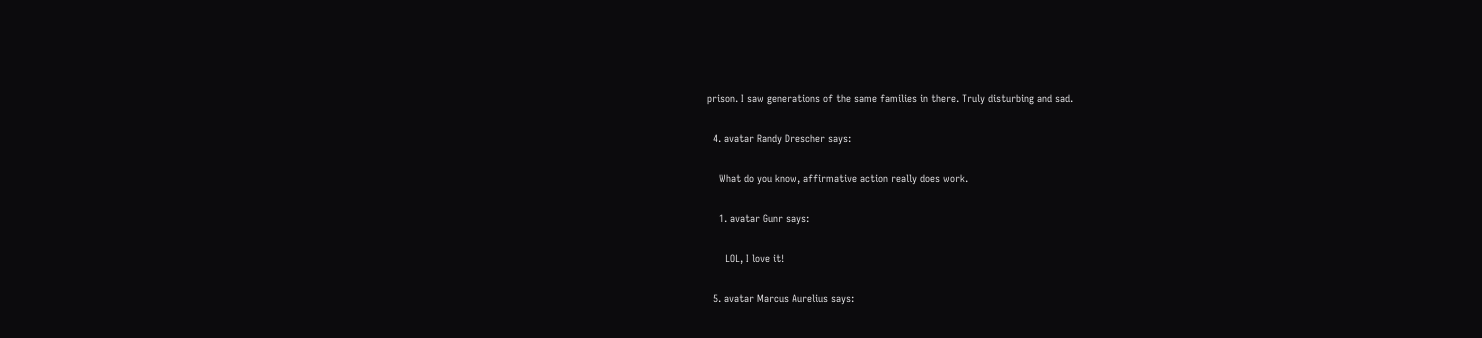prison. I saw generations of the same families in there. Truly disturbing and sad.

  4. avatar Randy Drescher says:

    What do you know, affirmative action really does work.

    1. avatar Gunr says:

      LOL, I love it!

  5. avatar Marcus Aurelius says: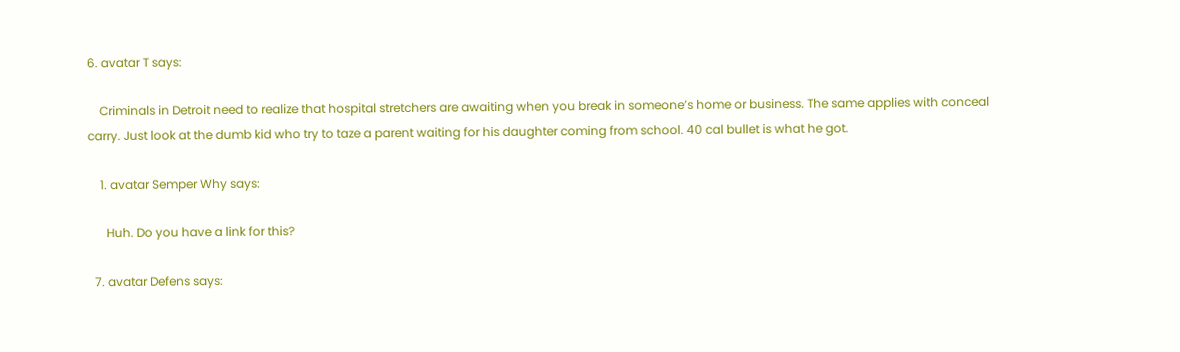6. avatar T says:

    Criminals in Detroit need to realize that hospital stretchers are awaiting when you break in someone’s home or business. The same applies with conceal carry. Just look at the dumb kid who try to taze a parent waiting for his daughter coming from school. 40 cal bullet is what he got.

    1. avatar Semper Why says:

      Huh. Do you have a link for this?

  7. avatar Defens says: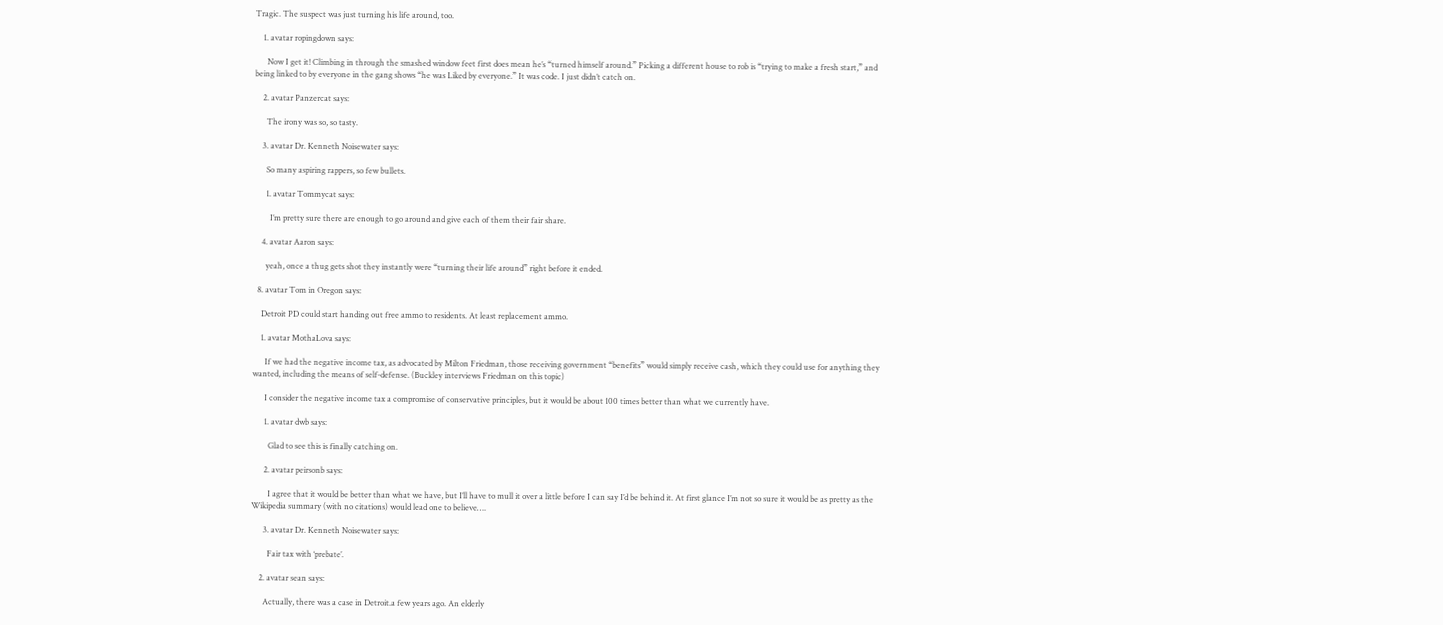Tragic. The suspect was just turning his life around, too.

    1. avatar ropingdown says:

      Now I get it! Climbing in through the smashed window feet first does mean he’s “turned himself around.” Picking a different house to rob is “trying to make a fresh start,” and being linked to by everyone in the gang shows “he was Liked by everyone.” It was code. I just didn’t catch on.

    2. avatar Panzercat says:

      The irony was so, so tasty.

    3. avatar Dr. Kenneth Noisewater says:

      So many aspiring rappers, so few bullets.

      1. avatar Tommycat says:

        I’m pretty sure there are enough to go around and give each of them their fair share.

    4. avatar Aaron says:

      yeah, once a thug gets shot they instantly were “turning their life around” right before it ended.

  8. avatar Tom in Oregon says:

    Detroit PD could start handing out free ammo to residents. At least replacement ammo.

    1. avatar MothaLova says:

      If we had the negative income tax, as advocated by Milton Friedman, those receiving government “benefits” would simply receive cash, which they could use for anything they wanted, including the means of self-defense. (Buckley interviews Friedman on this topic)

      I consider the negative income tax a compromise of conservative principles, but it would be about 100 times better than what we currently have.

      1. avatar dwb says:

        Glad to see this is finally catching on.

      2. avatar peirsonb says:

        I agree that it would be better than what we have, but I’ll have to mull it over a little before I can say I’d be behind it. At first glance I’m not so sure it would be as pretty as the Wikipedia summary (with no citations) would lead one to believe….

      3. avatar Dr. Kenneth Noisewater says:

        Fair tax with ‘prebate’.

    2. avatar sean says:

      Actually, there was a case in Detroit.a few years ago. An elderly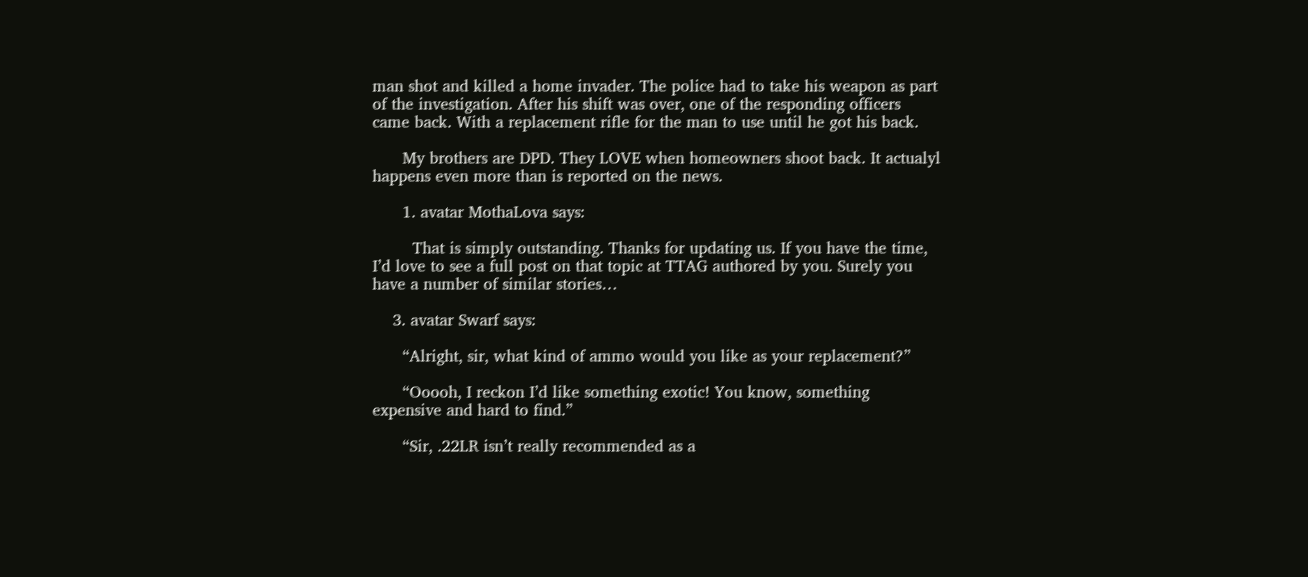man shot and killed a home invader. The police had to take his weapon as part of the investigation. After his shift was over, one of the responding officers came back. With a replacement rifle for the man to use until he got his back.

      My brothers are DPD. They LOVE when homeowners shoot back. It actualyl happens even more than is reported on the news.

      1. avatar MothaLova says:

        That is simply outstanding. Thanks for updating us. If you have the time, I’d love to see a full post on that topic at TTAG authored by you. Surely you have a number of similar stories…

    3. avatar Swarf says:

      “Alright, sir, what kind of ammo would you like as your replacement?”

      “Ooooh, I reckon I’d like something exotic! You know, something expensive and hard to find.”

      “Sir, .22LR isn’t really recommended as a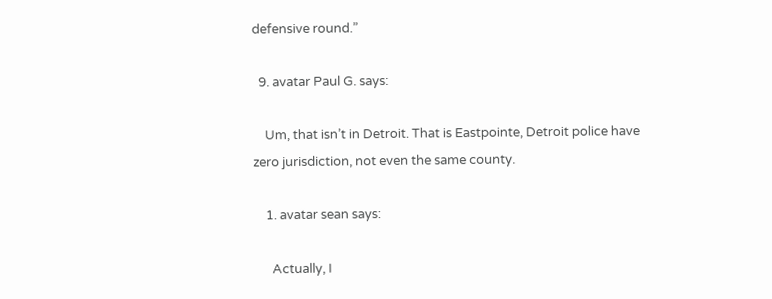defensive round.”

  9. avatar Paul G. says:

    Um, that isn’t in Detroit. That is Eastpointe, Detroit police have zero jurisdiction, not even the same county.

    1. avatar sean says:

      Actually, I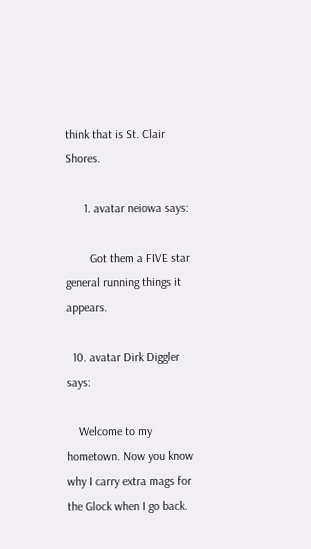think that is St. Clair Shores.

      1. avatar neiowa says:

        Got them a FIVE star general running things it appears.

  10. avatar Dirk Diggler says:

    Welcome to my hometown. Now you know why I carry extra mags for the Glock when I go back.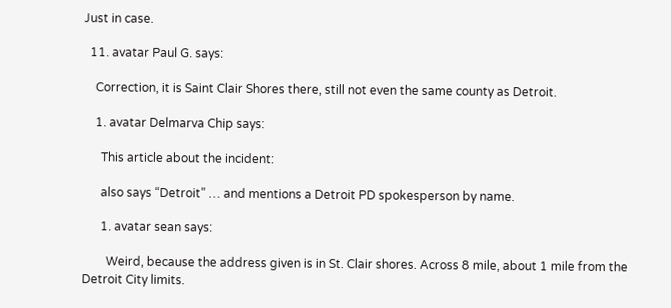Just in case.

  11. avatar Paul G. says:

    Correction, it is Saint Clair Shores there, still not even the same county as Detroit.

    1. avatar Delmarva Chip says:

      This article about the incident:

      also says “Detroit” … and mentions a Detroit PD spokesperson by name.

      1. avatar sean says:

        Weird, because the address given is in St. Clair shores. Across 8 mile, about 1 mile from the Detroit City limits.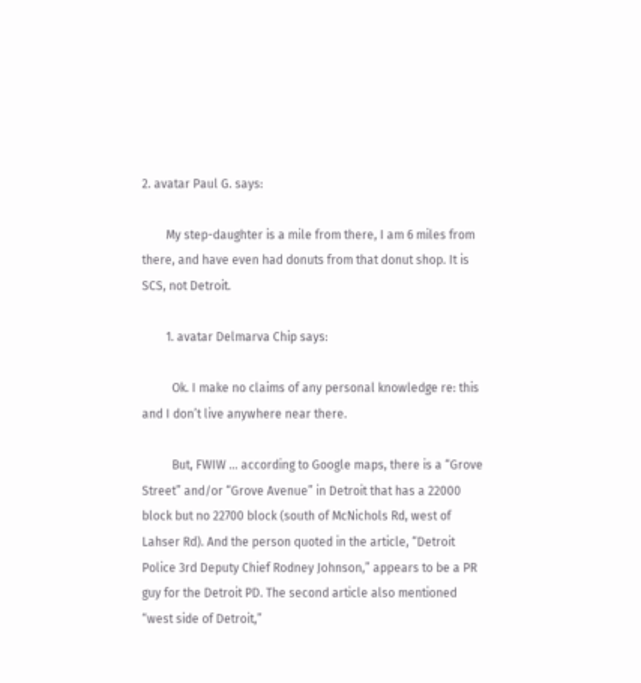2. avatar Paul G. says:

        My step-daughter is a mile from there, I am 6 miles from there, and have even had donuts from that donut shop. It is SCS, not Detroit.

        1. avatar Delmarva Chip says:

          Ok. I make no claims of any personal knowledge re: this and I don’t live anywhere near there.

          But, FWIW … according to Google maps, there is a “Grove Street” and/or “Grove Avenue” in Detroit that has a 22000 block but no 22700 block (south of McNichols Rd, west of Lahser Rd). And the person quoted in the article, “Detroit Police 3rd Deputy Chief Rodney Johnson,” appears to be a PR guy for the Detroit PD. The second article also mentioned “west side of Detroit,”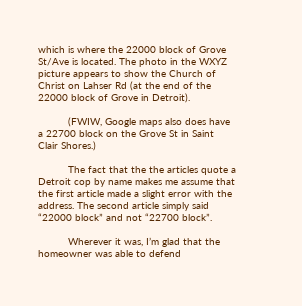which is where the 22000 block of Grove St/Ave is located. The photo in the WXYZ picture appears to show the Church of Christ on Lahser Rd (at the end of the 22000 block of Grove in Detroit).

          (FWIW, Google maps also does have a 22700 block on the Grove St in Saint Clair Shores.)

          The fact that the the articles quote a Detroit cop by name makes me assume that the first article made a slight error with the address. The second article simply said “22000 block” and not “22700 block”.

          Wherever it was, I’m glad that the homeowner was able to defend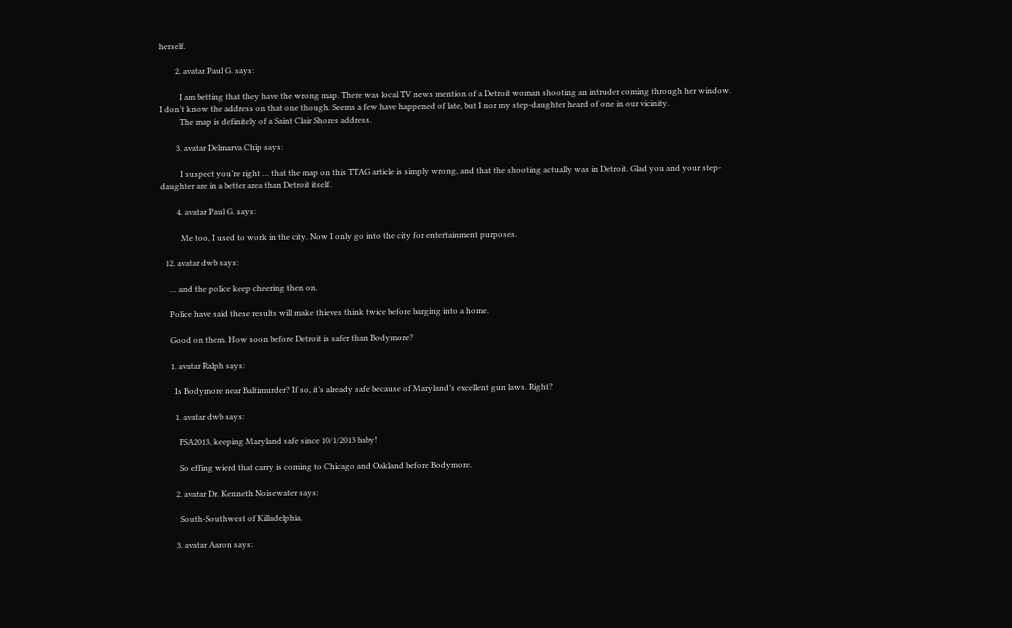herself.

        2. avatar Paul G. says:

          I am betting that they have the wrong map. There was local TV news mention of a Detroit woman shooting an intruder coming through her window. I don’t know the address on that one though. Seems a few have happened of late, but I nor my step-daughter heard of one in our vicinity.
          The map is definitely of a Saint Clair Shores address.

        3. avatar Delmarva Chip says:

          I suspect you’re right … that the map on this TTAG article is simply wrong, and that the shooting actually was in Detroit. Glad you and your step-daughter are in a better area than Detroit itself.

        4. avatar Paul G. says:

          Me too, I used to work in the city. Now I only go into the city for entertainment purposes.

  12. avatar dwb says:

    … and the police keep cheering then on.

    Police have said these results will make thieves think twice before barging into a home.

    Good on them. How soon before Detroit is safer than Bodymore?

    1. avatar Ralph says:

      Is Bodymore near Baltimurder? If so, it’s already safe because of Maryland’s excellent gun laws. Right?

      1. avatar dwb says:

        FSA2013, keeping Maryland safe since 10/1/2013 baby!

        So effing wierd that carry is coming to Chicago and Oakland before Bodymore.

      2. avatar Dr. Kenneth Noisewater says:

        South-Southwest of Killadelphia.

      3. avatar Aaron says: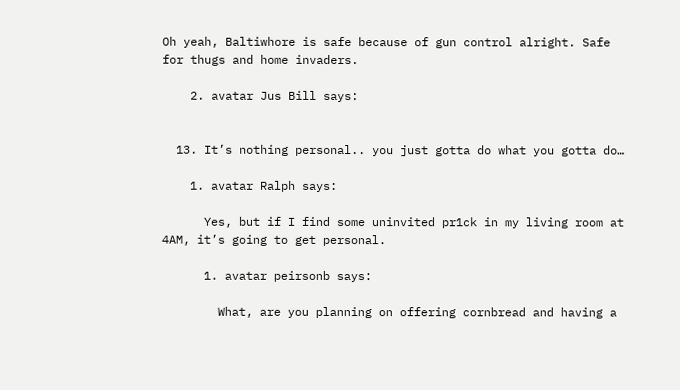Oh yeah, Baltiwhore is safe because of gun control alright. Safe for thugs and home invaders.

    2. avatar Jus Bill says:


  13. It’s nothing personal.. you just gotta do what you gotta do…

    1. avatar Ralph says:

      Yes, but if I find some uninvited pr1ck in my living room at 4AM, it’s going to get personal.

      1. avatar peirsonb says:

        What, are you planning on offering cornbread and having a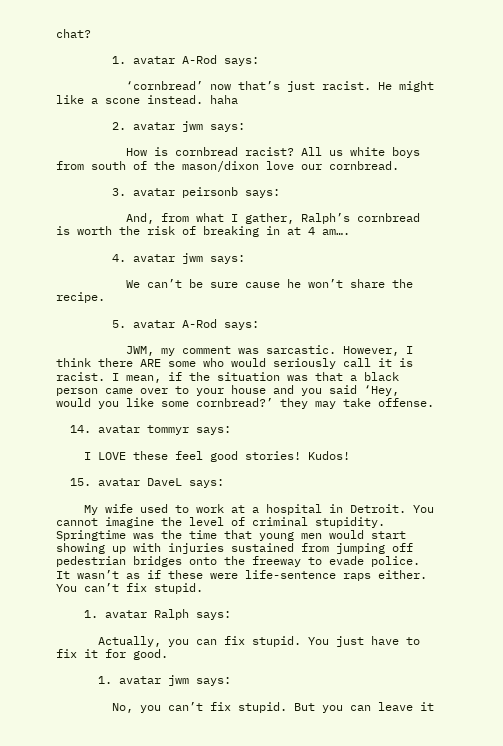chat?

        1. avatar A-Rod says:

          ‘cornbread’ now that’s just racist. He might like a scone instead. haha

        2. avatar jwm says:

          How is cornbread racist? All us white boys from south of the mason/dixon love our cornbread.

        3. avatar peirsonb says:

          And, from what I gather, Ralph’s cornbread is worth the risk of breaking in at 4 am….

        4. avatar jwm says:

          We can’t be sure cause he won’t share the recipe.

        5. avatar A-Rod says:

          JWM, my comment was sarcastic. However, I think there ARE some who would seriously call it is racist. I mean, if the situation was that a black person came over to your house and you said ‘Hey, would you like some cornbread?’ they may take offense.

  14. avatar tommyr says:

    I LOVE these feel good stories! Kudos!

  15. avatar DaveL says:

    My wife used to work at a hospital in Detroit. You cannot imagine the level of criminal stupidity. Springtime was the time that young men would start showing up with injuries sustained from jumping off pedestrian bridges onto the freeway to evade police. It wasn’t as if these were life-sentence raps either. You can’t fix stupid.

    1. avatar Ralph says:

      Actually, you can fix stupid. You just have to fix it for good.

      1. avatar jwm says:

        No, you can’t fix stupid. But you can leave it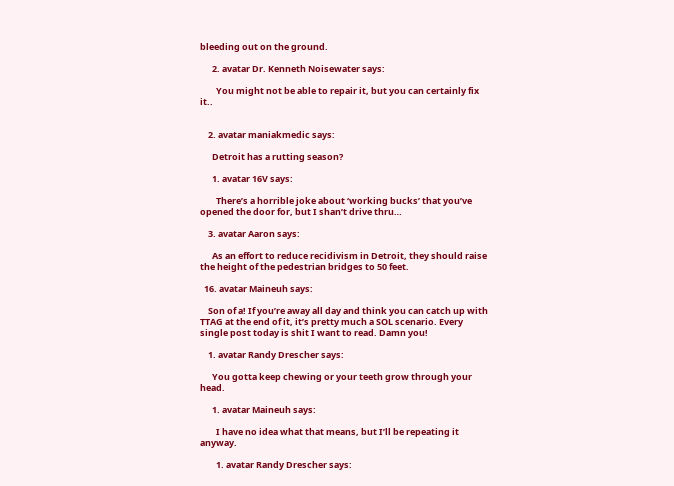bleeding out on the ground.

      2. avatar Dr. Kenneth Noisewater says:

        You might not be able to repair it, but you can certainly fix it..


    2. avatar maniakmedic says:

      Detroit has a rutting season?

      1. avatar 16V says:

        There’s a horrible joke about ‘working bucks’ that you’ve opened the door for, but I shan’t drive thru…

    3. avatar Aaron says:

      As an effort to reduce recidivism in Detroit, they should raise the height of the pedestrian bridges to 50 feet.

  16. avatar Maineuh says:

    Son of a! If you’re away all day and think you can catch up with TTAG at the end of it, it’s pretty much a SOL scenario. Every single post today is shit I want to read. Damn you!

    1. avatar Randy Drescher says:

      You gotta keep chewing or your teeth grow through your head.

      1. avatar Maineuh says:

        I have no idea what that means, but I’ll be repeating it anyway.

        1. avatar Randy Drescher says: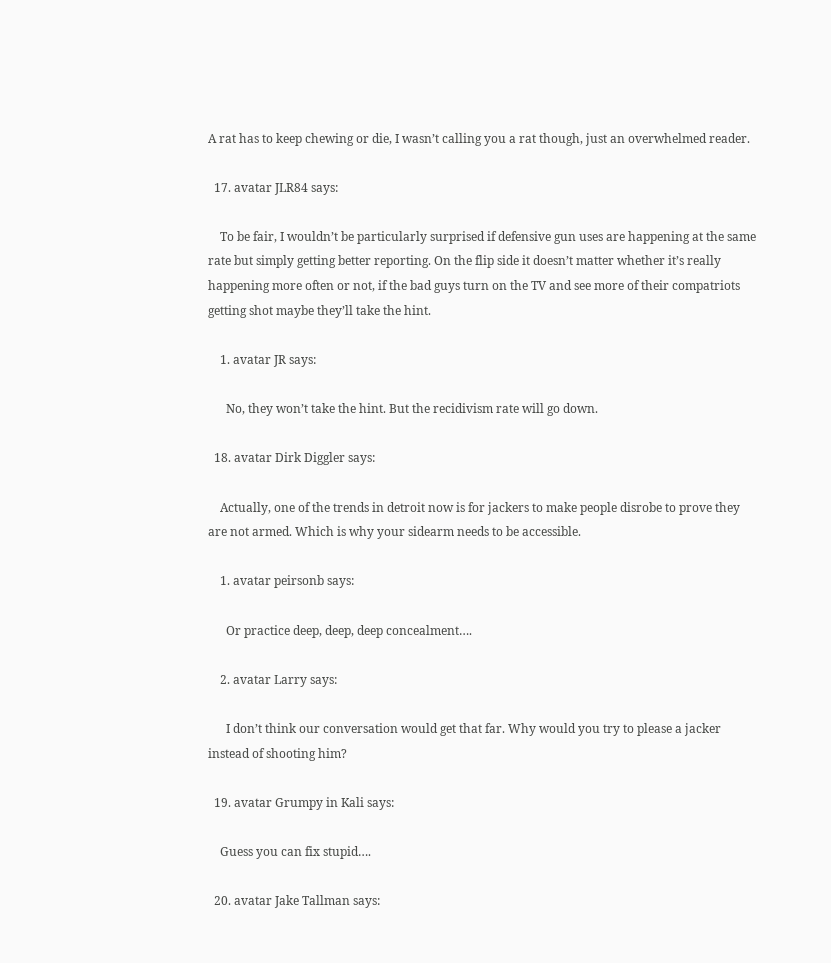A rat has to keep chewing or die, I wasn’t calling you a rat though, just an overwhelmed reader.

  17. avatar JLR84 says:

    To be fair, I wouldn’t be particularly surprised if defensive gun uses are happening at the same rate but simply getting better reporting. On the flip side it doesn’t matter whether it’s really happening more often or not, if the bad guys turn on the TV and see more of their compatriots getting shot maybe they’ll take the hint.

    1. avatar JR says:

      No, they won’t take the hint. But the recidivism rate will go down.

  18. avatar Dirk Diggler says:

    Actually, one of the trends in detroit now is for jackers to make people disrobe to prove they are not armed. Which is why your sidearm needs to be accessible.

    1. avatar peirsonb says:

      Or practice deep, deep, deep concealment….

    2. avatar Larry says:

      I don’t think our conversation would get that far. Why would you try to please a jacker instead of shooting him?

  19. avatar Grumpy in Kali says:

    Guess you can fix stupid….

  20. avatar Jake Tallman says: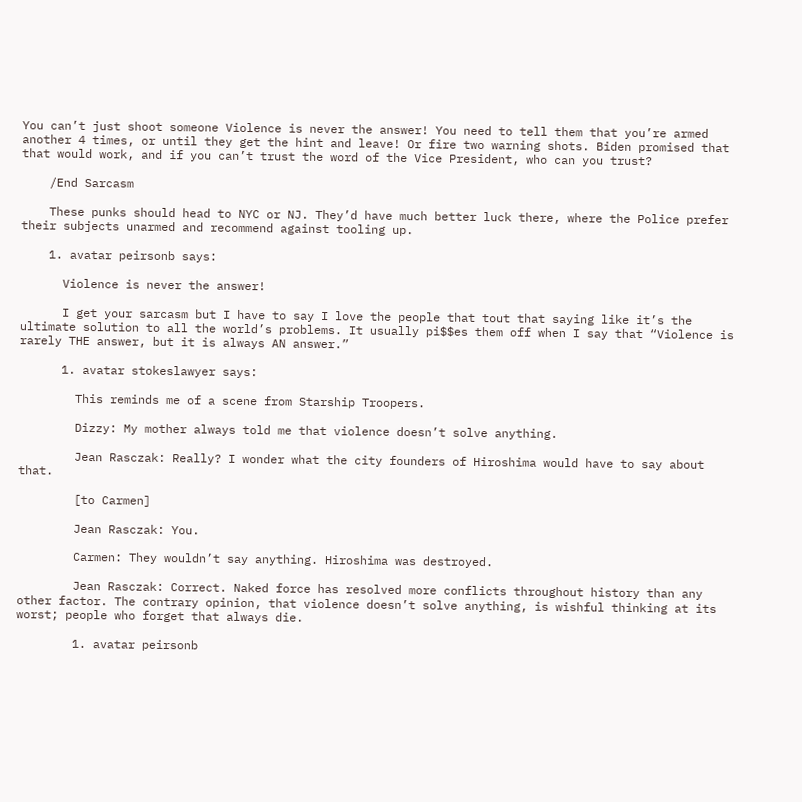You can’t just shoot someone Violence is never the answer! You need to tell them that you’re armed another 4 times, or until they get the hint and leave! Or fire two warning shots. Biden promised that that would work, and if you can’t trust the word of the Vice President, who can you trust?

    /End Sarcasm

    These punks should head to NYC or NJ. They’d have much better luck there, where the Police prefer their subjects unarmed and recommend against tooling up.

    1. avatar peirsonb says:

      Violence is never the answer!

      I get your sarcasm but I have to say I love the people that tout that saying like it’s the ultimate solution to all the world’s problems. It usually pi$$es them off when I say that “Violence is rarely THE answer, but it is always AN answer.”

      1. avatar stokeslawyer says:

        This reminds me of a scene from Starship Troopers.

        Dizzy: My mother always told me that violence doesn’t solve anything.

        Jean Rasczak: Really? I wonder what the city founders of Hiroshima would have to say about that.

        [to Carmen]

        Jean Rasczak: You.

        Carmen: They wouldn’t say anything. Hiroshima was destroyed.

        Jean Rasczak: Correct. Naked force has resolved more conflicts throughout history than any other factor. The contrary opinion, that violence doesn’t solve anything, is wishful thinking at its worst; people who forget that always die.

        1. avatar peirsonb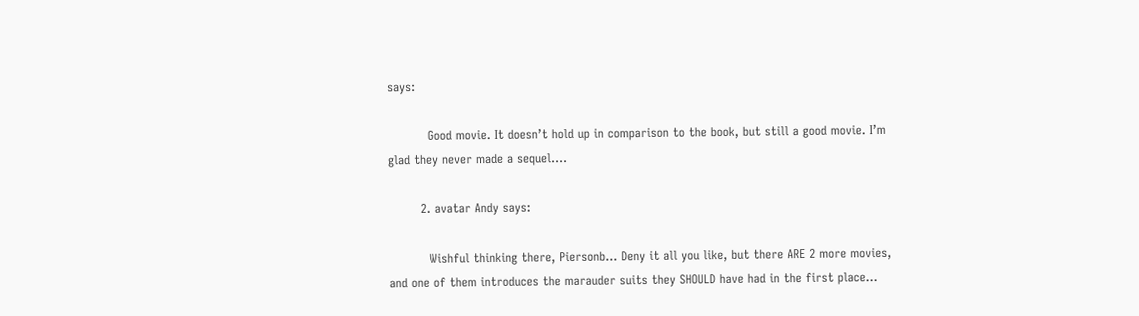says:

          Good movie. It doesn’t hold up in comparison to the book, but still a good movie. I’m glad they never made a sequel….

        2. avatar Andy says:

          Wishful thinking there, Piersonb… Deny it all you like, but there ARE 2 more movies, and one of them introduces the marauder suits they SHOULD have had in the first place…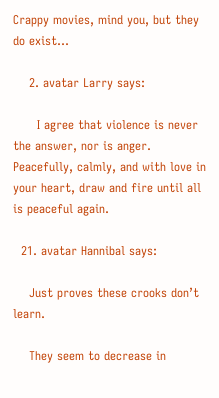Crappy movies, mind you, but they do exist…

    2. avatar Larry says:

      I agree that violence is never the answer, nor is anger. Peacefully, calmly, and with love in your heart, draw and fire until all is peaceful again.

  21. avatar Hannibal says:

    Just proves these crooks don’t learn.

    They seem to decrease in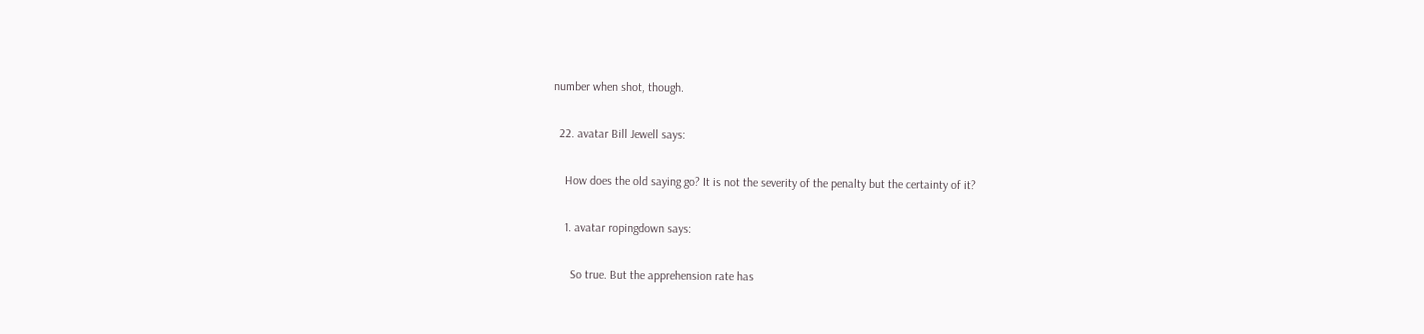number when shot, though.

  22. avatar Bill Jewell says:

    How does the old saying go? It is not the severity of the penalty but the certainty of it?

    1. avatar ropingdown says:

      So true. But the apprehension rate has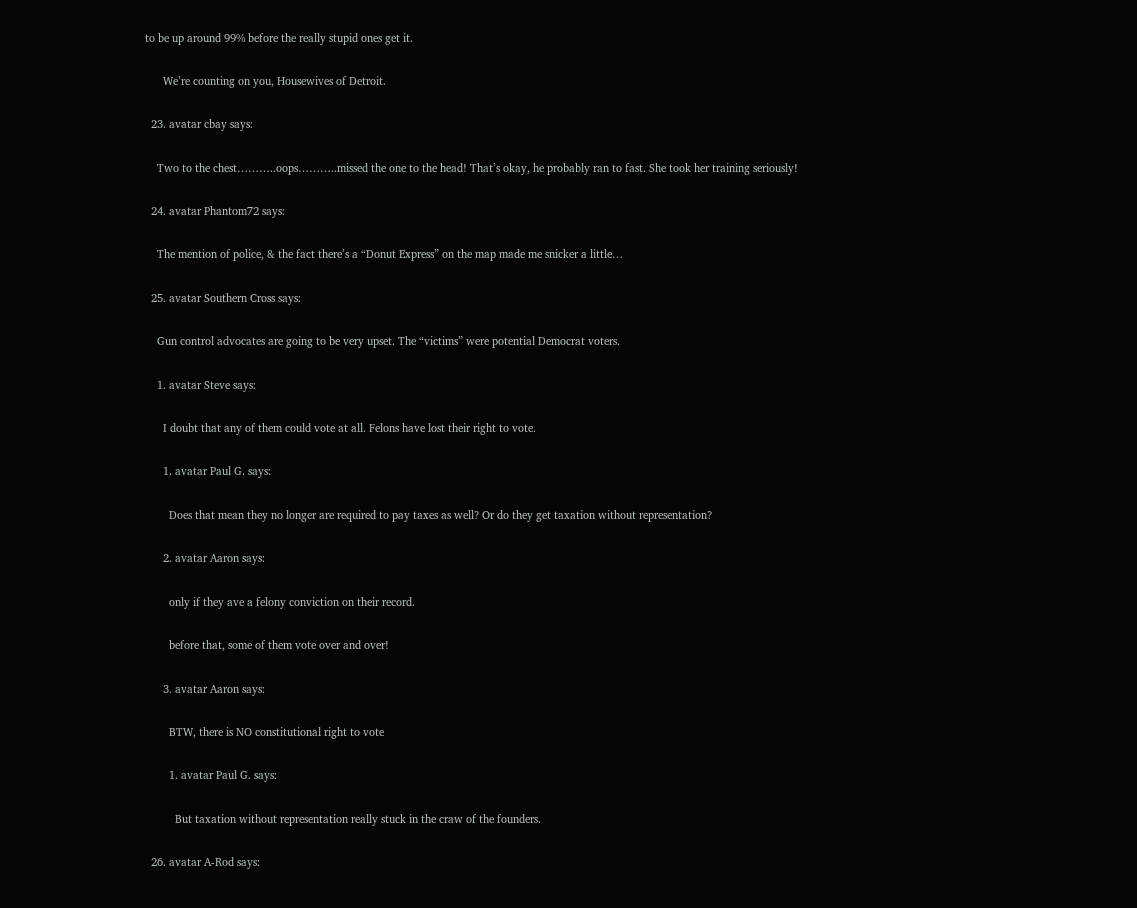to be up around 99% before the really stupid ones get it.

      We’re counting on you, Housewives of Detroit.

  23. avatar cbay says:

    Two to the chest………..oops………..missed the one to the head! That’s okay, he probably ran to fast. She took her training seriously!

  24. avatar Phantom72 says:

    The mention of police, & the fact there’s a “Donut Express” on the map made me snicker a little…

  25. avatar Southern Cross says:

    Gun control advocates are going to be very upset. The “victims” were potential Democrat voters.

    1. avatar Steve says:

      I doubt that any of them could vote at all. Felons have lost their right to vote.

      1. avatar Paul G. says:

        Does that mean they no longer are required to pay taxes as well? Or do they get taxation without representation?

      2. avatar Aaron says:

        only if they ave a felony conviction on their record.

        before that, some of them vote over and over!

      3. avatar Aaron says:

        BTW, there is NO constitutional right to vote

        1. avatar Paul G. says:

          But taxation without representation really stuck in the craw of the founders.

  26. avatar A-Rod says: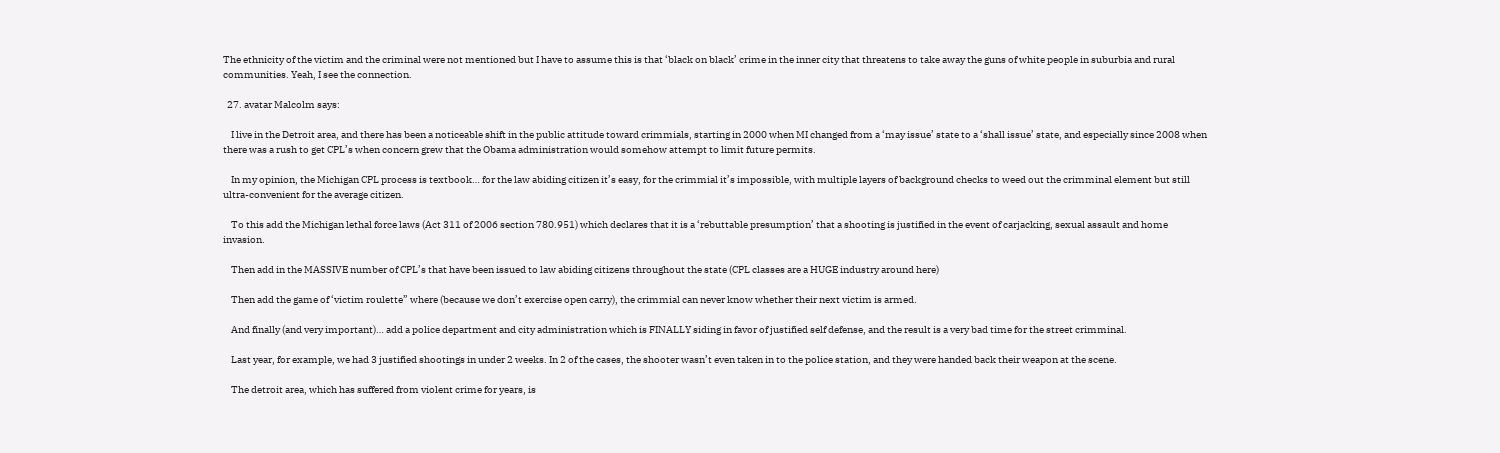The ethnicity of the victim and the criminal were not mentioned but I have to assume this is that ‘black on black’ crime in the inner city that threatens to take away the guns of white people in suburbia and rural communities. Yeah, I see the connection.

  27. avatar Malcolm says:

    I live in the Detroit area, and there has been a noticeable shift in the public attitude toward crimmials, starting in 2000 when MI changed from a ‘may issue’ state to a ‘shall issue’ state, and especially since 2008 when there was a rush to get CPL’s when concern grew that the Obama administration would somehow attempt to limit future permits.

    In my opinion, the Michigan CPL process is textbook… for the law abiding citizen it’s easy, for the crimmial it’s impossible, with multiple layers of background checks to weed out the crimminal element but still ultra-convenient for the average citizen.

    To this add the Michigan lethal force laws (Act 311 of 2006 section 780.951) which declares that it is a ‘rebuttable presumption’ that a shooting is justified in the event of carjacking, sexual assault and home invasion.

    Then add in the MASSIVE number of CPL’s that have been issued to law abiding citizens throughout the state (CPL classes are a HUGE industry around here)

    Then add the game of ‘victim roulette” where (because we don’t exercise open carry), the crimmial can never know whether their next victim is armed.

    And finally (and very important)… add a police department and city administration which is FINALLY siding in favor of justified self defense, and the result is a very bad time for the street crimminal.

    Last year, for example, we had 3 justified shootings in under 2 weeks. In 2 of the cases, the shooter wasn’t even taken in to the police station, and they were handed back their weapon at the scene.

    The detroit area, which has suffered from violent crime for years, is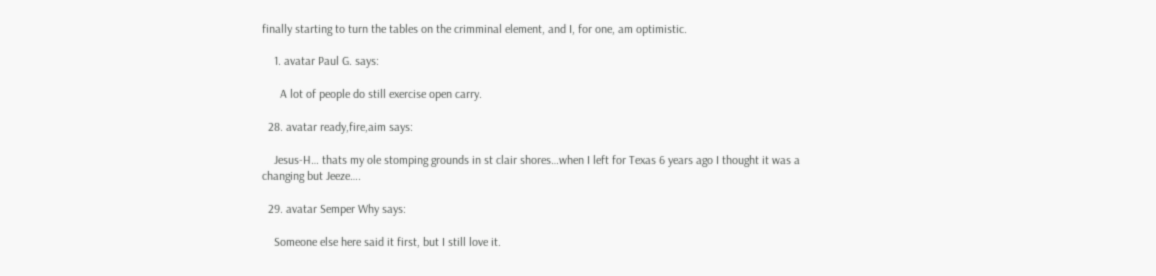finally starting to turn the tables on the crimminal element, and I, for one, am optimistic.

    1. avatar Paul G. says:

      A lot of people do still exercise open carry.

  28. avatar ready,fire,aim says:

    Jesus-H… thats my ole stomping grounds in st clair shores…when I left for Texas 6 years ago I thought it was a changing but Jeeze….

  29. avatar Semper Why says:

    Someone else here said it first, but I still love it.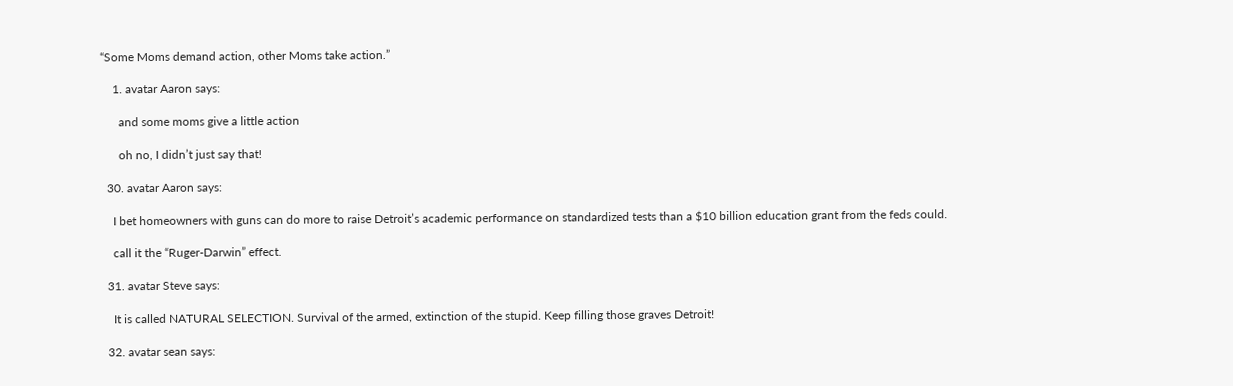“Some Moms demand action, other Moms take action.”

    1. avatar Aaron says:

      and some moms give a little action

      oh no, I didn’t just say that!

  30. avatar Aaron says:

    I bet homeowners with guns can do more to raise Detroit’s academic performance on standardized tests than a $10 billion education grant from the feds could.

    call it the “Ruger-Darwin” effect.

  31. avatar Steve says:

    It is called NATURAL SELECTION. Survival of the armed, extinction of the stupid. Keep filling those graves Detroit!

  32. avatar sean says: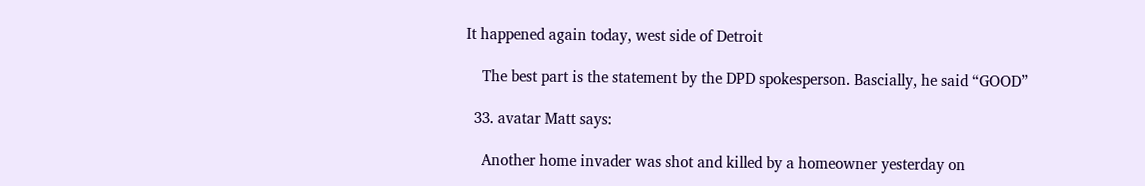It happened again today, west side of Detroit

    The best part is the statement by the DPD spokesperson. Bascially, he said “GOOD”

  33. avatar Matt says:

    Another home invader was shot and killed by a homeowner yesterday on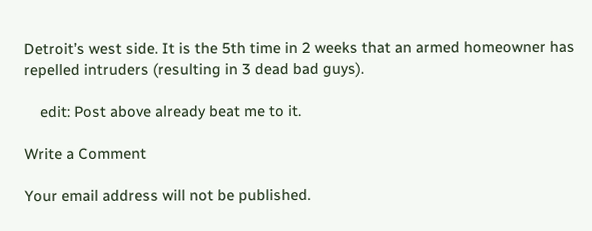Detroit’s west side. It is the 5th time in 2 weeks that an armed homeowner has repelled intruders (resulting in 3 dead bad guys).

    edit: Post above already beat me to it.

Write a Comment

Your email address will not be published.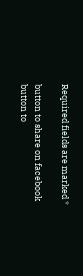Required fields are marked *

button to share on facebook
button to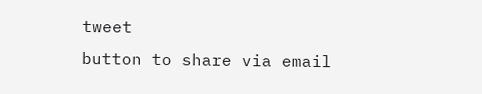tweet
button to share via email